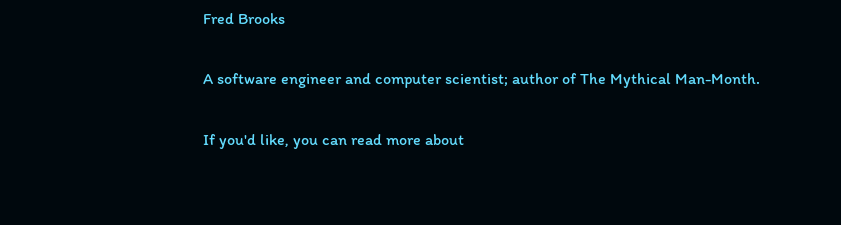Fred Brooks

A software engineer and computer scientist; author of The Mythical Man-Month.

If you'd like, you can read more about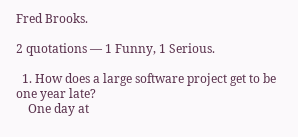Fred Brooks.

2 quotations — 1 Funny, 1 Serious.

  1. How does a large software project get to be one year late?
    One day at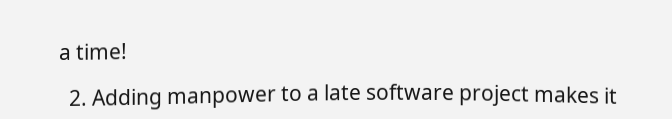a time!

  2. Adding manpower to a late software project makes it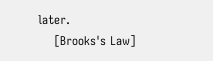later.
    [Brooks's Law]